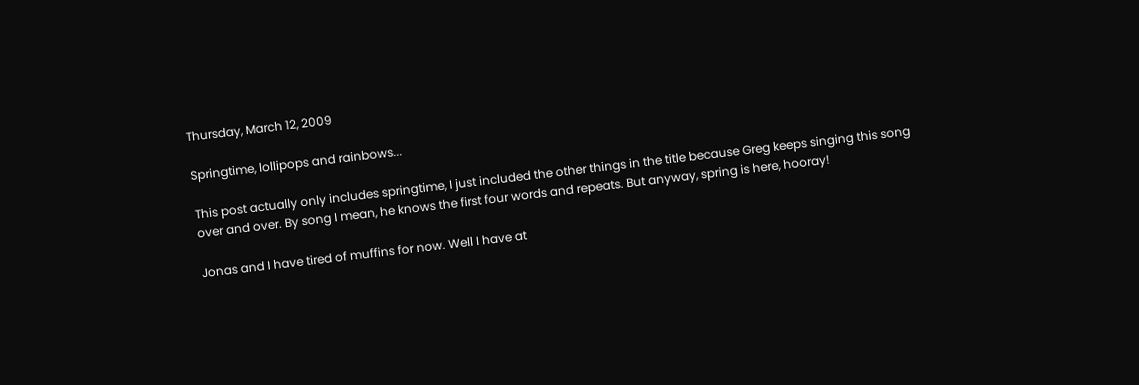Thursday, March 12, 2009

Springtime, lollipops and rainbows...

This post actually only includes springtime, I just included the other things in the title because Greg keeps singing this song over and over. By song I mean, he knows the first four words and repeats. But anyway, spring is here, hooray!

Jonas and I have tired of muffins for now. Well I have at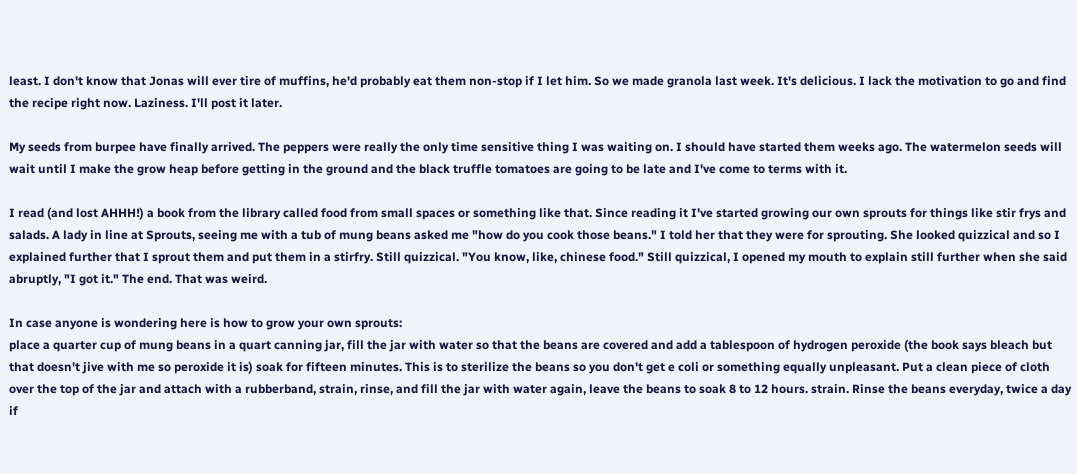least. I don't know that Jonas will ever tire of muffins, he'd probably eat them non-stop if I let him. So we made granola last week. It's delicious. I lack the motivation to go and find the recipe right now. Laziness. I'll post it later.

My seeds from burpee have finally arrived. The peppers were really the only time sensitive thing I was waiting on. I should have started them weeks ago. The watermelon seeds will wait until I make the grow heap before getting in the ground and the black truffle tomatoes are going to be late and I've come to terms with it.

I read (and lost AHHH!) a book from the library called food from small spaces or something like that. Since reading it I've started growing our own sprouts for things like stir frys and salads. A lady in line at Sprouts, seeing me with a tub of mung beans asked me "how do you cook those beans." I told her that they were for sprouting. She looked quizzical and so I explained further that I sprout them and put them in a stirfry. Still quizzical. "You know, like, chinese food." Still quizzical, I opened my mouth to explain still further when she said abruptly, "I got it." The end. That was weird.

In case anyone is wondering here is how to grow your own sprouts:
place a quarter cup of mung beans in a quart canning jar, fill the jar with water so that the beans are covered and add a tablespoon of hydrogen peroxide (the book says bleach but that doesn't jive with me so peroxide it is) soak for fifteen minutes. This is to sterilize the beans so you don't get e coli or something equally unpleasant. Put a clean piece of cloth over the top of the jar and attach with a rubberband, strain, rinse, and fill the jar with water again, leave the beans to soak 8 to 12 hours. strain. Rinse the beans everyday, twice a day if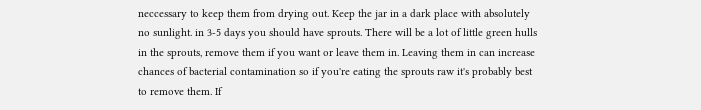neccessary to keep them from drying out. Keep the jar in a dark place with absolutely no sunlight. in 3-5 days you should have sprouts. There will be a lot of little green hulls in the sprouts, remove them if you want or leave them in. Leaving them in can increase chances of bacterial contamination so if you're eating the sprouts raw it's probably best to remove them. If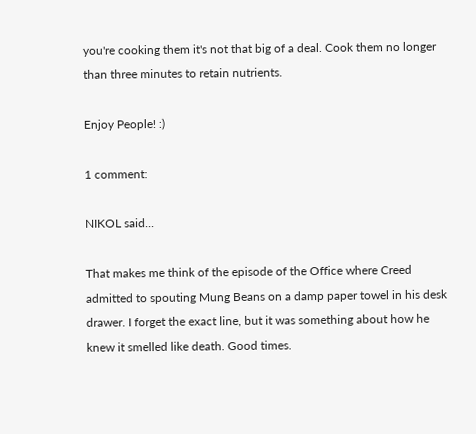you're cooking them it's not that big of a deal. Cook them no longer than three minutes to retain nutrients.

Enjoy People! :)

1 comment:

NIKOL said...

That makes me think of the episode of the Office where Creed admitted to spouting Mung Beans on a damp paper towel in his desk drawer. I forget the exact line, but it was something about how he knew it smelled like death. Good times.